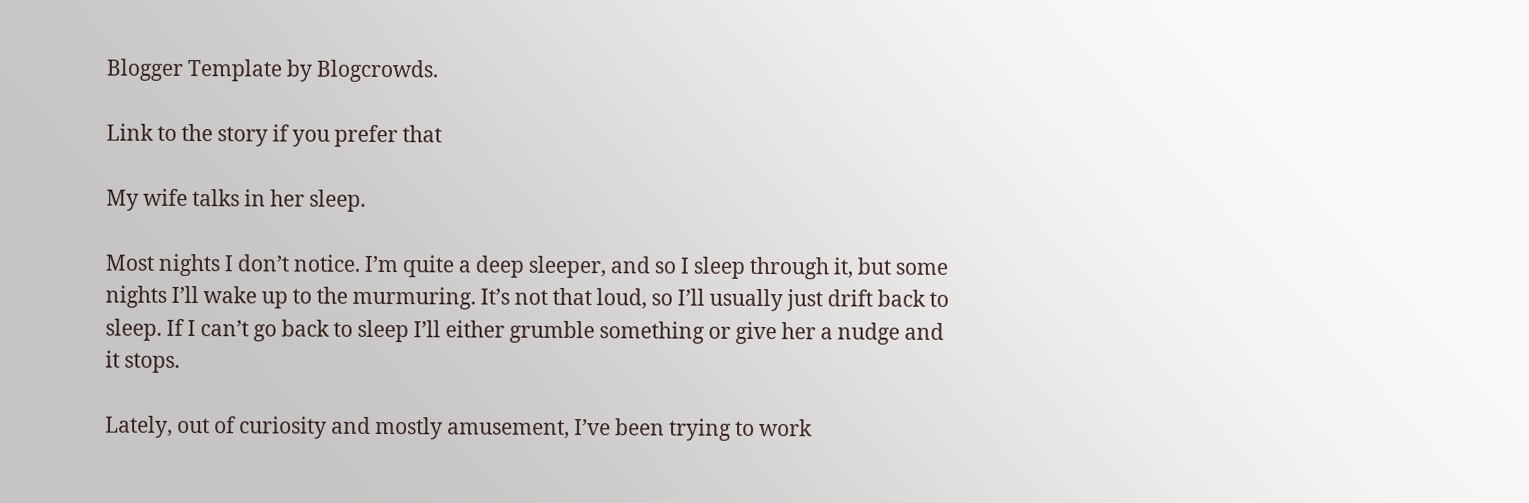Blogger Template by Blogcrowds.

Link to the story if you prefer that

My wife talks in her sleep.

Most nights I don’t notice. I’m quite a deep sleeper, and so I sleep through it, but some nights I’ll wake up to the murmuring. It’s not that loud, so I’ll usually just drift back to sleep. If I can’t go back to sleep I’ll either grumble something or give her a nudge and it stops.

Lately, out of curiosity and mostly amusement, I’ve been trying to work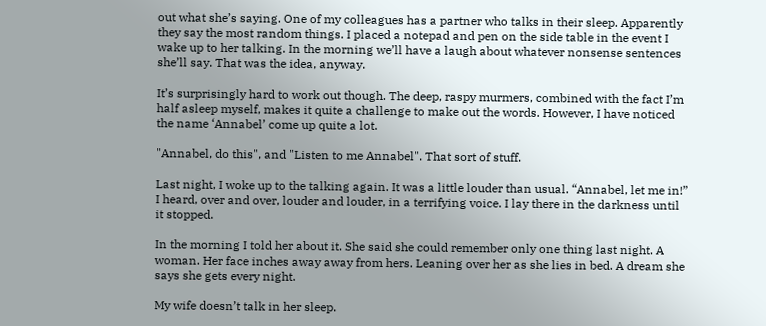out what she’s saying. One of my colleagues has a partner who talks in their sleep. Apparently they say the most random things. I placed a notepad and pen on the side table in the event I wake up to her talking. In the morning we’ll have a laugh about whatever nonsense sentences she’ll say. That was the idea, anyway.

It’s surprisingly hard to work out though. The deep, raspy murmers, combined with the fact I’m half asleep myself, makes it quite a challenge to make out the words. However, I have noticed the name ‘Annabel’ come up quite a lot.

"Annabel, do this", and "Listen to me Annabel". That sort of stuff.

Last night, I woke up to the talking again. It was a little louder than usual. “Annabel, let me in!” I heard, over and over, louder and louder, in a terrifying voice. I lay there in the darkness until it stopped.

In the morning I told her about it. She said she could remember only one thing last night. A woman. Her face inches away away from hers. Leaning over her as she lies in bed. A dream she says she gets every night.

My wife doesn’t talk in her sleep.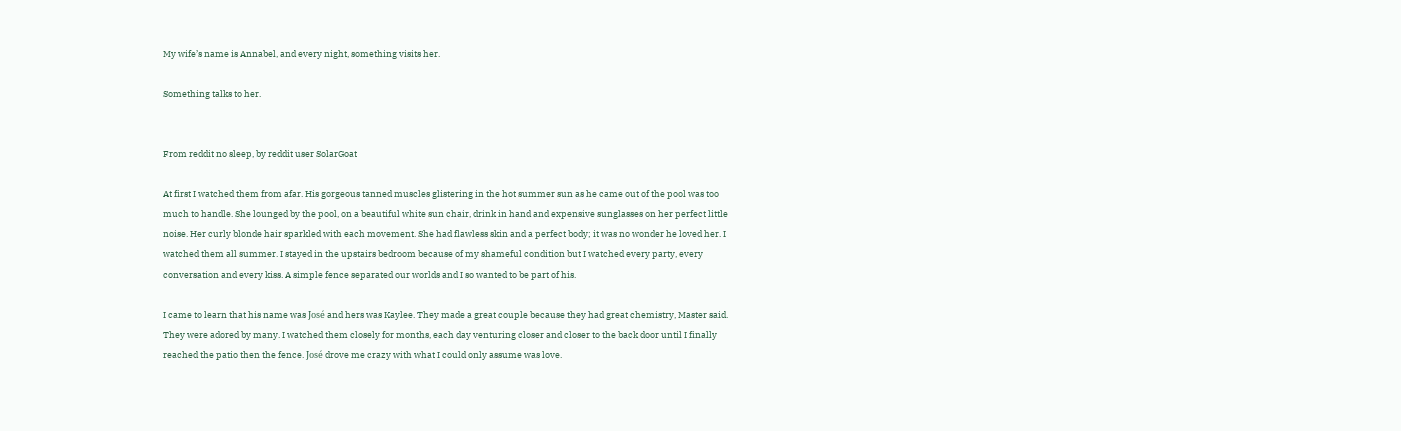My wife’s name is Annabel, and every night, something visits her.

Something talks to her.


From reddit no sleep, by reddit user SolarGoat

At first I watched them from afar. His gorgeous tanned muscles glistering in the hot summer sun as he came out of the pool was too much to handle. She lounged by the pool, on a beautiful white sun chair, drink in hand and expensive sunglasses on her perfect little noise. Her curly blonde hair sparkled with each movement. She had flawless skin and a perfect body; it was no wonder he loved her. I watched them all summer. I stayed in the upstairs bedroom because of my shameful condition but I watched every party, every conversation and every kiss. A simple fence separated our worlds and I so wanted to be part of his.

I came to learn that his name was José and hers was Kaylee. They made a great couple because they had great chemistry, Master said. They were adored by many. I watched them closely for months, each day venturing closer and closer to the back door until I finally reached the patio then the fence. José drove me crazy with what I could only assume was love.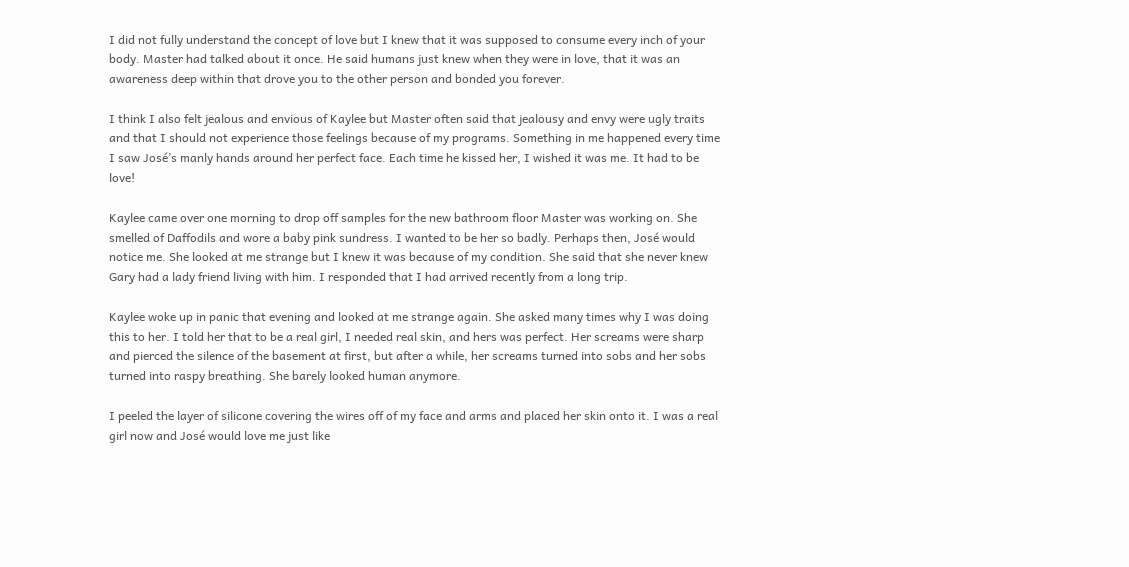I did not fully understand the concept of love but I knew that it was supposed to consume every inch of your body. Master had talked about it once. He said humans just knew when they were in love, that it was an awareness deep within that drove you to the other person and bonded you forever.

I think I also felt jealous and envious of Kaylee but Master often said that jealousy and envy were ugly traits and that I should not experience those feelings because of my programs. Something in me happened every time I saw José’s manly hands around her perfect face. Each time he kissed her, I wished it was me. It had to be love!

Kaylee came over one morning to drop off samples for the new bathroom floor Master was working on. She smelled of Daffodils and wore a baby pink sundress. I wanted to be her so badly. Perhaps then, José would notice me. She looked at me strange but I knew it was because of my condition. She said that she never knew Gary had a lady friend living with him. I responded that I had arrived recently from a long trip.

Kaylee woke up in panic that evening and looked at me strange again. She asked many times why I was doing this to her. I told her that to be a real girl, I needed real skin, and hers was perfect. Her screams were sharp and pierced the silence of the basement at first, but after a while, her screams turned into sobs and her sobs turned into raspy breathing. She barely looked human anymore.

I peeled the layer of silicone covering the wires off of my face and arms and placed her skin onto it. I was a real girl now and José would love me just like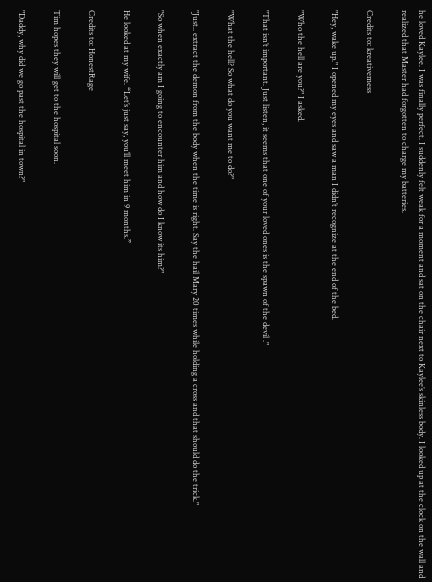he loved Kaylee. I was finally perfect. I suddenly felt weak for a moment and sat on the chair next to Kaylee’s skinless body. I looked up at the clock on the wall and realized that Master had forgotten to charge my batteries.

Credits to: kreativemess

"Hey, wake up." I opened my eyes and saw a man I didn’t recognize at the end of the bed.

"Who the hell are you?" I asked.

"That isn’t important. Just listen, it seems that one of your loved ones is the spawn of the devil ."

"What the hell? So what do you want me to do?"

"Just.. extract the demon from the body when the time is right. Say the hail Mary 20 times while holding a cross and that should do the trick."

"So when exactly am I going to encounter him and how do I know its him?"

He looked at my wife. “Let’s just say, you’ll meet him in 9 months.”

Credits to: HonestRage

Tim hopes they will get to the hospital soon.

"Daddy, why did we go past the hospital in town?"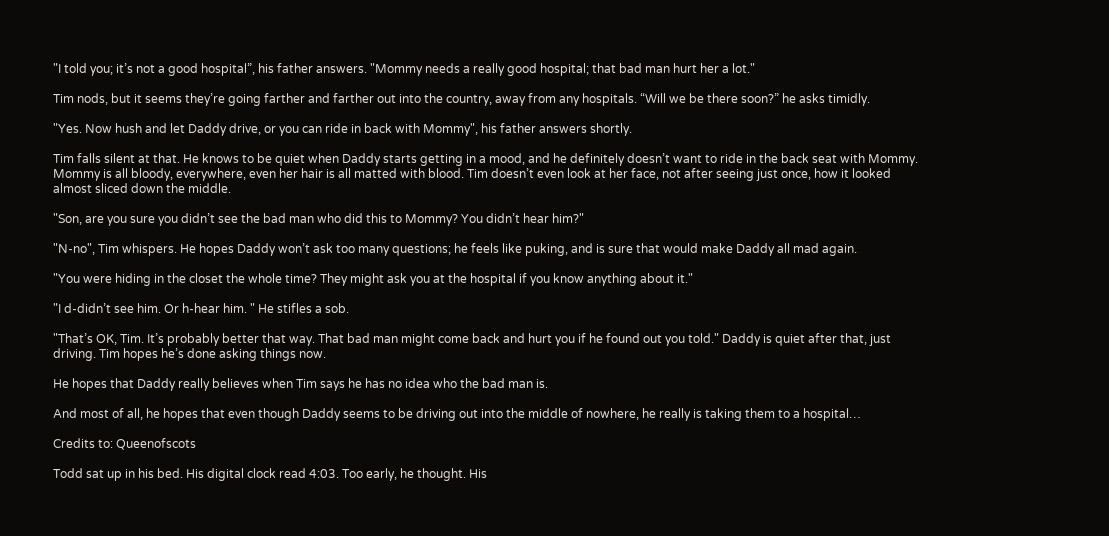"I told you; it’s not a good hospital”, his father answers. "Mommy needs a really good hospital; that bad man hurt her a lot."

Tim nods, but it seems they’re going farther and farther out into the country, away from any hospitals. “Will we be there soon?” he asks timidly.

"Yes. Now hush and let Daddy drive, or you can ride in back with Mommy", his father answers shortly.

Tim falls silent at that. He knows to be quiet when Daddy starts getting in a mood, and he definitely doesn’t want to ride in the back seat with Mommy. Mommy is all bloody, everywhere, even her hair is all matted with blood. Tim doesn’t even look at her face, not after seeing just once, how it looked almost sliced down the middle.

"Son, are you sure you didn’t see the bad man who did this to Mommy? You didn’t hear him?"

"N-no", Tim whispers. He hopes Daddy won’t ask too many questions; he feels like puking, and is sure that would make Daddy all mad again.

"You were hiding in the closet the whole time? They might ask you at the hospital if you know anything about it."

"I d-didn’t see him. Or h-hear him. " He stifles a sob.

"That’s OK, Tim. It’s probably better that way. That bad man might come back and hurt you if he found out you told." Daddy is quiet after that, just driving. Tim hopes he’s done asking things now.

He hopes that Daddy really believes when Tim says he has no idea who the bad man is.

And most of all, he hopes that even though Daddy seems to be driving out into the middle of nowhere, he really is taking them to a hospital…

Credits to: Queenofscots

Todd sat up in his bed. His digital clock read 4:03. Too early, he thought. His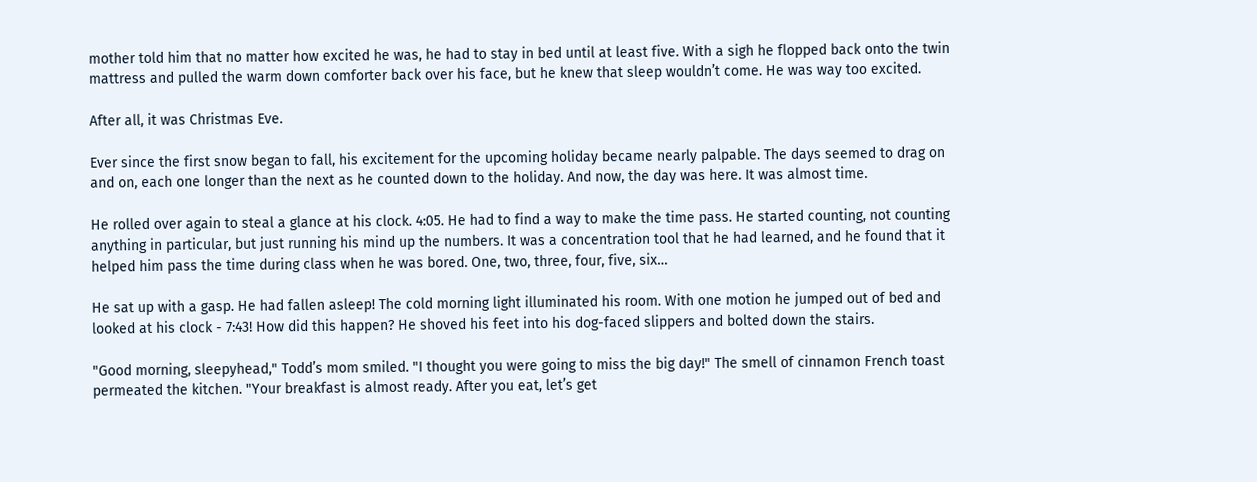mother told him that no matter how excited he was, he had to stay in bed until at least five. With a sigh he flopped back onto the twin mattress and pulled the warm down comforter back over his face, but he knew that sleep wouldn’t come. He was way too excited.

After all, it was Christmas Eve.

Ever since the first snow began to fall, his excitement for the upcoming holiday became nearly palpable. The days seemed to drag on and on, each one longer than the next as he counted down to the holiday. And now, the day was here. It was almost time.

He rolled over again to steal a glance at his clock. 4:05. He had to find a way to make the time pass. He started counting, not counting anything in particular, but just running his mind up the numbers. It was a concentration tool that he had learned, and he found that it helped him pass the time during class when he was bored. One, two, three, four, five, six…

He sat up with a gasp. He had fallen asleep! The cold morning light illuminated his room. With one motion he jumped out of bed and looked at his clock - 7:43! How did this happen? He shoved his feet into his dog-faced slippers and bolted down the stairs.

"Good morning, sleepyhead," Todd’s mom smiled. "I thought you were going to miss the big day!" The smell of cinnamon French toast permeated the kitchen. "Your breakfast is almost ready. After you eat, let’s get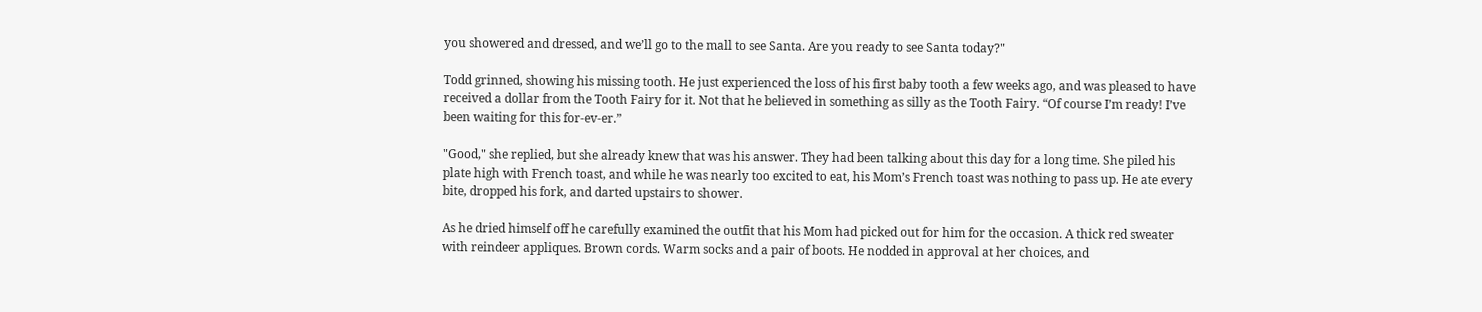you showered and dressed, and we’ll go to the mall to see Santa. Are you ready to see Santa today?"

Todd grinned, showing his missing tooth. He just experienced the loss of his first baby tooth a few weeks ago, and was pleased to have received a dollar from the Tooth Fairy for it. Not that he believed in something as silly as the Tooth Fairy. “Of course I’m ready! I’ve been waiting for this for-ev-er.”

"Good," she replied, but she already knew that was his answer. They had been talking about this day for a long time. She piled his plate high with French toast, and while he was nearly too excited to eat, his Mom’s French toast was nothing to pass up. He ate every bite, dropped his fork, and darted upstairs to shower.

As he dried himself off he carefully examined the outfit that his Mom had picked out for him for the occasion. A thick red sweater with reindeer appliques. Brown cords. Warm socks and a pair of boots. He nodded in approval at her choices, and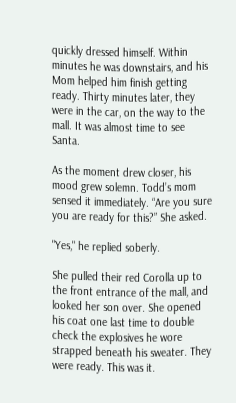quickly dressed himself. Within minutes he was downstairs, and his Mom helped him finish getting ready. Thirty minutes later, they were in the car, on the way to the mall. It was almost time to see Santa.

As the moment drew closer, his mood grew solemn. Todd’s mom sensed it immediately. “Are you sure you are ready for this?” She asked.

"Yes," he replied soberly.

She pulled their red Corolla up to the front entrance of the mall, and looked her son over. She opened his coat one last time to double check the explosives he wore strapped beneath his sweater. They were ready. This was it.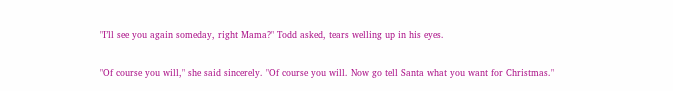"I’ll see you again someday, right Mama?" Todd asked, tears welling up in his eyes.

"Of course you will," she said sincerely. "Of course you will. Now go tell Santa what you want for Christmas."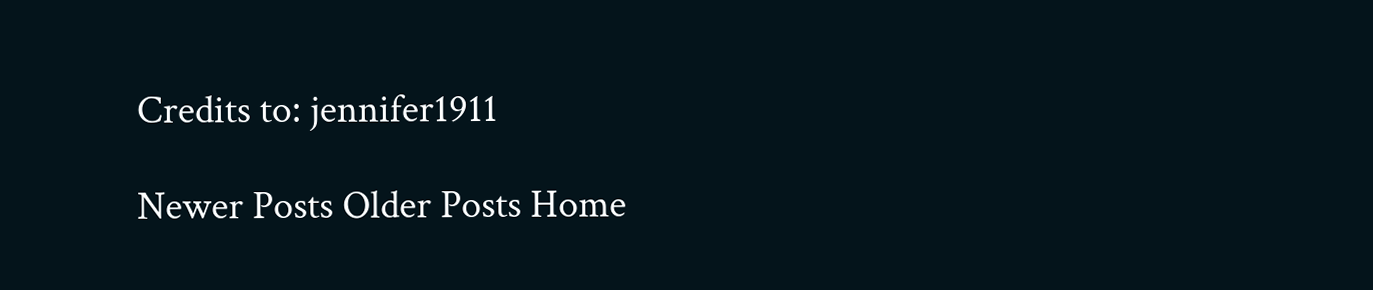Credits to: jennifer1911

Newer Posts Older Posts Home